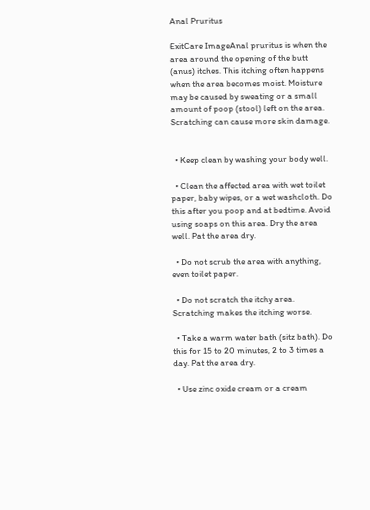Anal Pruritus

ExitCare ImageAnal pruritus is when the area around the opening of the butt (anus) itches. This itching often happens when the area becomes moist. Moisture may be caused by sweating or a small amount of poop (stool) left on the area. Scratching can cause more skin damage.


  • Keep clean by washing your body well.

  • Clean the affected area with wet toilet paper, baby wipes, or a wet washcloth. Do this after you poop and at bedtime. Avoid using soaps on this area. Dry the area well. Pat the area dry.

  • Do not scrub the area with anything, even toilet paper.

  • Do not scratch the itchy area. Scratching makes the itching worse.

  • Take a warm water bath (sitz bath). Do this for 15 to 20 minutes, 2 to 3 times a day. Pat the area dry.

  • Use zinc oxide cream or a cream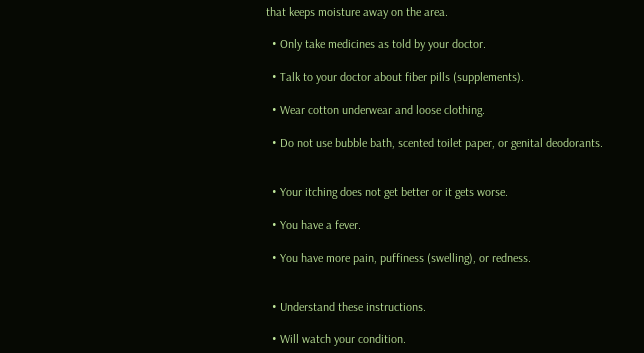that keeps moisture away on the area.

  • Only take medicines as told by your doctor.

  • Talk to your doctor about fiber pills (supplements).

  • Wear cotton underwear and loose clothing.

  • Do not use bubble bath, scented toilet paper, or genital deodorants.


  • Your itching does not get better or it gets worse.

  • You have a fever.

  • You have more pain, puffiness (swelling), or redness.


  • Understand these instructions.

  • Will watch your condition.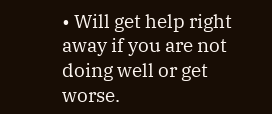• Will get help right away if you are not doing well or get worse.